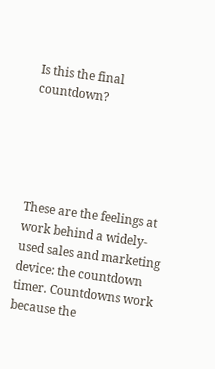Is this the final countdown?





These are the feelings at work behind a widely-used sales and marketing device: the countdown timer. Countdowns work because the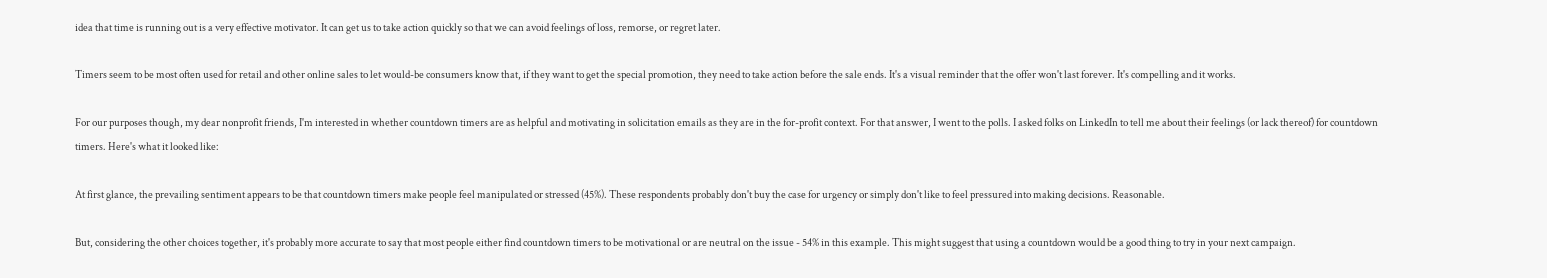idea that time is running out is a very effective motivator. It can get us to take action quickly so that we can avoid feelings of loss, remorse, or regret later.

Timers seem to be most often used for retail and other online sales to let would-be consumers know that, if they want to get the special promotion, they need to take action before the sale ends. It's a visual reminder that the offer won't last forever. It's compelling and it works.

For our purposes though, my dear nonprofit friends, I'm interested in whether countdown timers are as helpful and motivating in solicitation emails as they are in the for-profit context. For that answer, I went to the polls. I asked folks on LinkedIn to tell me about their feelings (or lack thereof) for countdown timers. Here's what it looked like:

At first glance, the prevailing sentiment appears to be that countdown timers make people feel manipulated or stressed (45%). These respondents probably don't buy the case for urgency or simply don't like to feel pressured into making decisions. Reasonable.

But, considering the other choices together, it's probably more accurate to say that most people either find countdown timers to be motivational or are neutral on the issue - 54% in this example. This might suggest that using a countdown would be a good thing to try in your next campaign.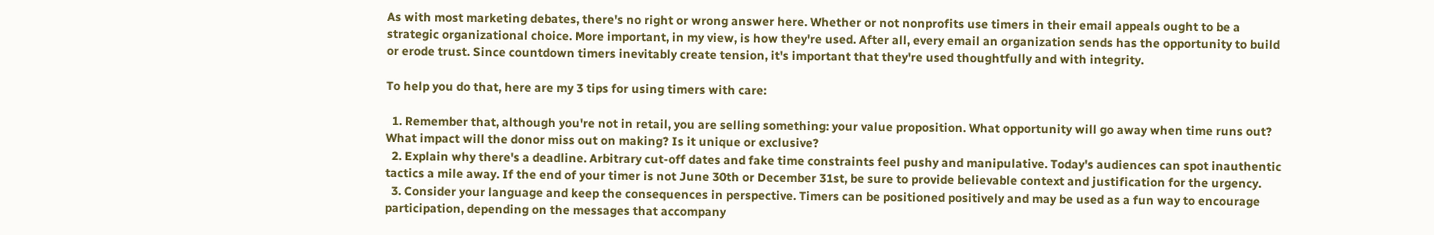As with most marketing debates, there's no right or wrong answer here. Whether or not nonprofits use timers in their email appeals ought to be a strategic organizational choice. More important, in my view, is how they're used. After all, every email an organization sends has the opportunity to build or erode trust. Since countdown timers inevitably create tension, it's important that they're used thoughtfully and with integrity.

To help you do that, here are my 3 tips for using timers with care:

  1. Remember that, although you're not in retail, you are selling something: your value proposition. What opportunity will go away when time runs out? What impact will the donor miss out on making? Is it unique or exclusive?
  2. Explain why there's a deadline. Arbitrary cut-off dates and fake time constraints feel pushy and manipulative. Today's audiences can spot inauthentic tactics a mile away. If the end of your timer is not June 30th or December 31st, be sure to provide believable context and justification for the urgency.
  3. Consider your language and keep the consequences in perspective. Timers can be positioned positively and may be used as a fun way to encourage participation, depending on the messages that accompany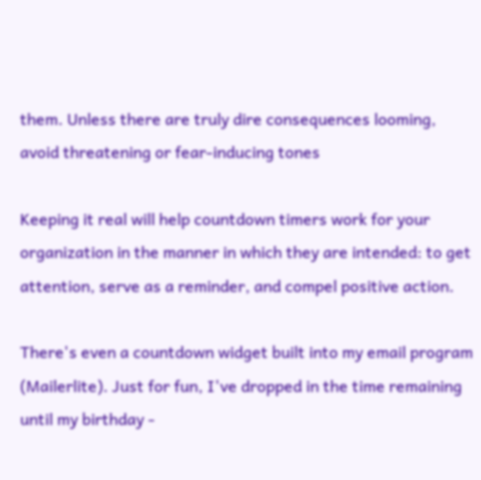them. Unless there are truly dire consequences looming, avoid threatening or fear-inducing tones

Keeping it real will help countdown timers work for your organization in the manner in which they are intended: to get attention, serve as a reminder, and compel positive action.

There's even a countdown widget built into my email program (Mailerlite). Just for fun, I've dropped in the time remaining until my birthday -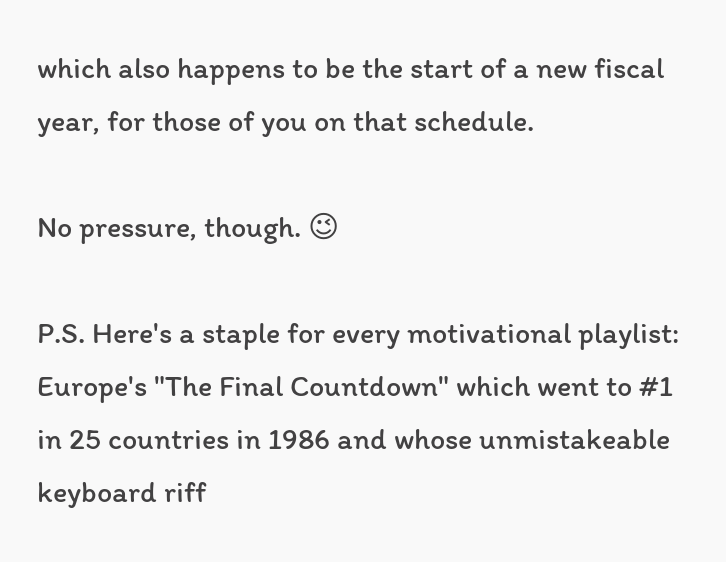which also happens to be the start of a new fiscal year, for those of you on that schedule.

No pressure, though. 😉

P.S. Here's a staple for every motivational playlist: Europe's "The Final Countdown" which went to #1 in 25 countries in 1986 and whose unmistakeable keyboard riff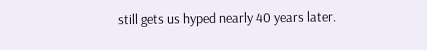still gets us hyped nearly 40 years later.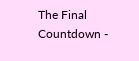The Final Countdown -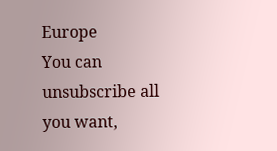Europe
You can unsubscribe all you want,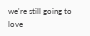we're still going to love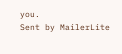you.
Sent by MailerLite